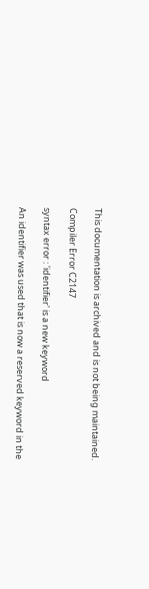This documentation is archived and is not being maintained.

Compiler Error C2147

syntax error : 'identifier' is a new keyword

An identifier was used that is now a reserved keyword in the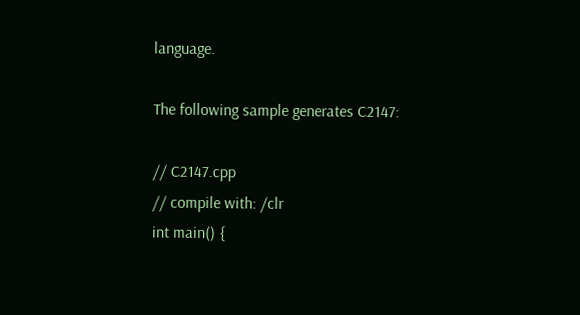language.

The following sample generates C2147:

// C2147.cpp
// compile with: /clr
int main() {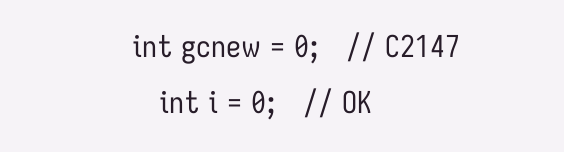int gcnew = 0;   // C2147
   int i = 0;   // OK